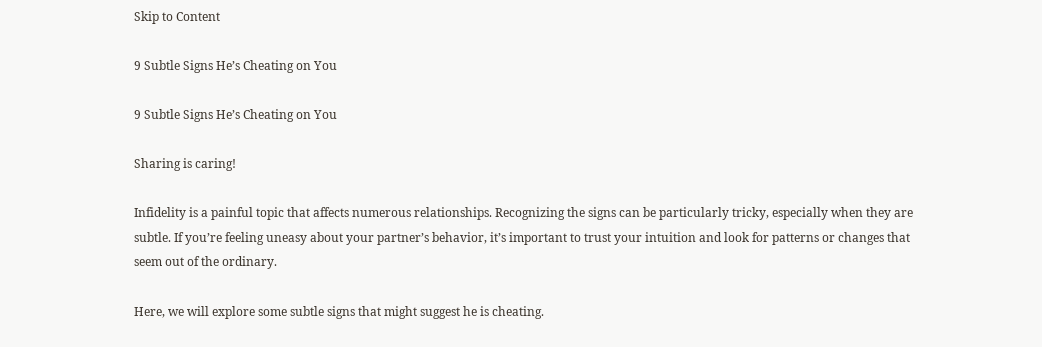Skip to Content

9 Subtle Signs He’s Cheating on You

9 Subtle Signs He’s Cheating on You

Sharing is caring!

Infidelity is a painful topic that affects numerous relationships. Recognizing the signs can be particularly tricky, especially when they are subtle. If you’re feeling uneasy about your partner’s behavior, it’s important to trust your intuition and look for patterns or changes that seem out of the ordinary.

Here, we will explore some subtle signs that might suggest he is cheating.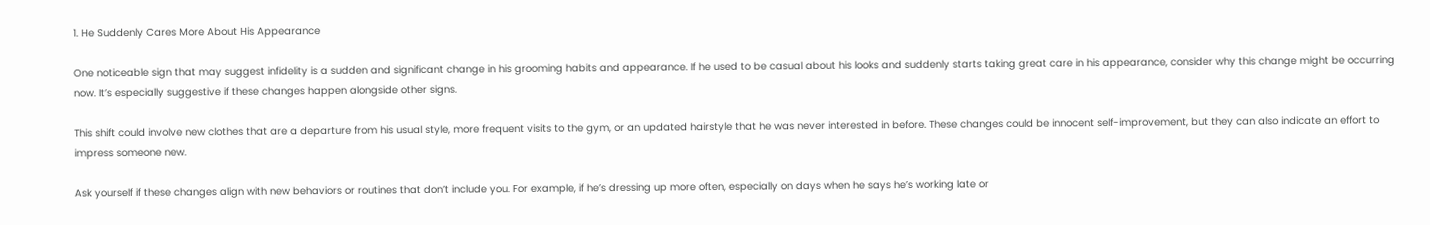1. He Suddenly Cares More About His Appearance

One noticeable sign that may suggest infidelity is a sudden and significant change in his grooming habits and appearance. If he used to be casual about his looks and suddenly starts taking great care in his appearance, consider why this change might be occurring now. It’s especially suggestive if these changes happen alongside other signs.

This shift could involve new clothes that are a departure from his usual style, more frequent visits to the gym, or an updated hairstyle that he was never interested in before. These changes could be innocent self-improvement, but they can also indicate an effort to impress someone new.

Ask yourself if these changes align with new behaviors or routines that don’t include you. For example, if he’s dressing up more often, especially on days when he says he’s working late or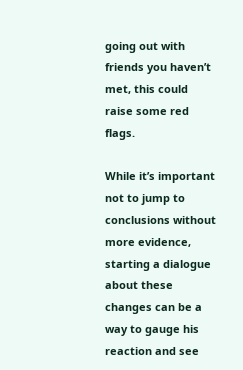going out with friends you haven’t met, this could raise some red flags.

While it’s important not to jump to conclusions without more evidence, starting a dialogue about these changes can be a way to gauge his reaction and see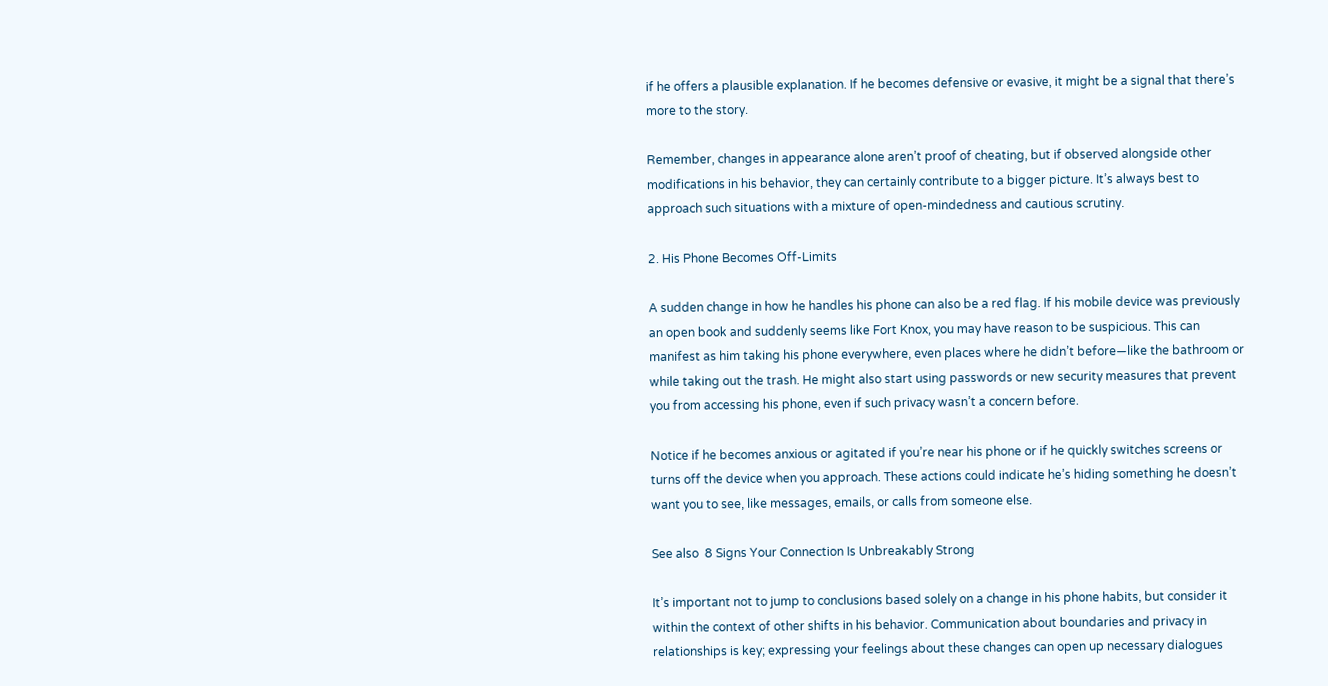if he offers a plausible explanation. If he becomes defensive or evasive, it might be a signal that there’s more to the story.

Remember, changes in appearance alone aren’t proof of cheating, but if observed alongside other modifications in his behavior, they can certainly contribute to a bigger picture. It’s always best to approach such situations with a mixture of open-mindedness and cautious scrutiny.

2. His Phone Becomes Off-Limits

A sudden change in how he handles his phone can also be a red flag. If his mobile device was previously an open book and suddenly seems like Fort Knox, you may have reason to be suspicious. This can manifest as him taking his phone everywhere, even places where he didn’t before—like the bathroom or while taking out the trash. He might also start using passwords or new security measures that prevent you from accessing his phone, even if such privacy wasn’t a concern before.

Notice if he becomes anxious or agitated if you’re near his phone or if he quickly switches screens or turns off the device when you approach. These actions could indicate he’s hiding something he doesn’t want you to see, like messages, emails, or calls from someone else.

See also  8 Signs Your Connection Is Unbreakably Strong

It’s important not to jump to conclusions based solely on a change in his phone habits, but consider it within the context of other shifts in his behavior. Communication about boundaries and privacy in relationships is key; expressing your feelings about these changes can open up necessary dialogues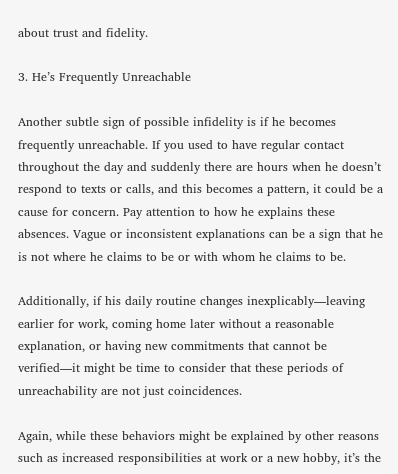about trust and fidelity.

3. He’s Frequently Unreachable

Another subtle sign of possible infidelity is if he becomes frequently unreachable. If you used to have regular contact throughout the day and suddenly there are hours when he doesn’t respond to texts or calls, and this becomes a pattern, it could be a cause for concern. Pay attention to how he explains these absences. Vague or inconsistent explanations can be a sign that he is not where he claims to be or with whom he claims to be.

Additionally, if his daily routine changes inexplicably—leaving earlier for work, coming home later without a reasonable explanation, or having new commitments that cannot be verified—it might be time to consider that these periods of unreachability are not just coincidences.

Again, while these behaviors might be explained by other reasons such as increased responsibilities at work or a new hobby, it’s the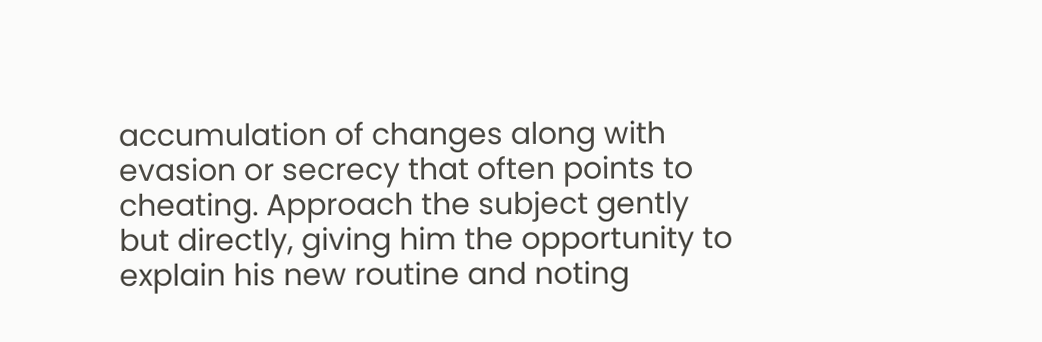accumulation of changes along with evasion or secrecy that often points to cheating. Approach the subject gently but directly, giving him the opportunity to explain his new routine and noting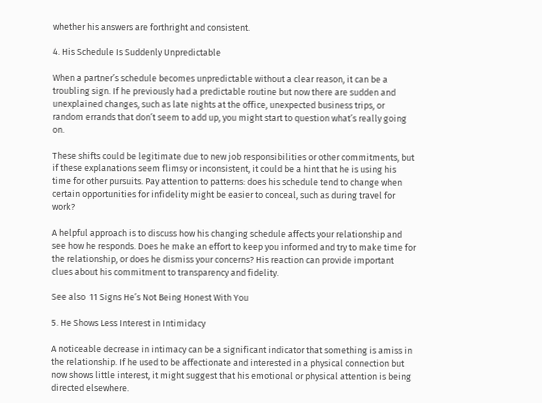whether his answers are forthright and consistent.

4. His Schedule Is Suddenly Unpredictable

When a partner’s schedule becomes unpredictable without a clear reason, it can be a troubling sign. If he previously had a predictable routine but now there are sudden and unexplained changes, such as late nights at the office, unexpected business trips, or random errands that don’t seem to add up, you might start to question what’s really going on.

These shifts could be legitimate due to new job responsibilities or other commitments, but if these explanations seem flimsy or inconsistent, it could be a hint that he is using his time for other pursuits. Pay attention to patterns: does his schedule tend to change when certain opportunities for infidelity might be easier to conceal, such as during travel for work?

A helpful approach is to discuss how his changing schedule affects your relationship and see how he responds. Does he make an effort to keep you informed and try to make time for the relationship, or does he dismiss your concerns? His reaction can provide important clues about his commitment to transparency and fidelity.

See also  11 Signs He’s Not Being Honest With You

5. He Shows Less Interest in Intimidacy

A noticeable decrease in intimacy can be a significant indicator that something is amiss in the relationship. If he used to be affectionate and interested in a physical connection but now shows little interest, it might suggest that his emotional or physical attention is being directed elsewhere.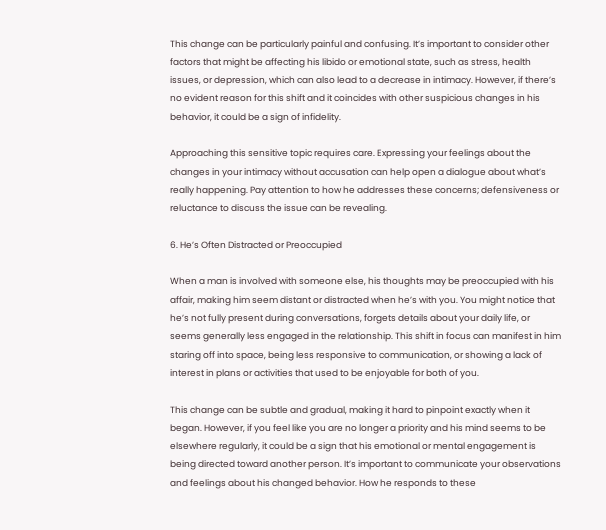This change can be particularly painful and confusing. It’s important to consider other factors that might be affecting his libido or emotional state, such as stress, health issues, or depression, which can also lead to a decrease in intimacy. However, if there’s no evident reason for this shift and it coincides with other suspicious changes in his behavior, it could be a sign of infidelity.

Approaching this sensitive topic requires care. Expressing your feelings about the changes in your intimacy without accusation can help open a dialogue about what’s really happening. Pay attention to how he addresses these concerns; defensiveness or reluctance to discuss the issue can be revealing.

6. He’s Often Distracted or Preoccupied

When a man is involved with someone else, his thoughts may be preoccupied with his affair, making him seem distant or distracted when he’s with you. You might notice that he’s not fully present during conversations, forgets details about your daily life, or seems generally less engaged in the relationship. This shift in focus can manifest in him staring off into space, being less responsive to communication, or showing a lack of interest in plans or activities that used to be enjoyable for both of you.

This change can be subtle and gradual, making it hard to pinpoint exactly when it began. However, if you feel like you are no longer a priority and his mind seems to be elsewhere regularly, it could be a sign that his emotional or mental engagement is being directed toward another person. It’s important to communicate your observations and feelings about his changed behavior. How he responds to these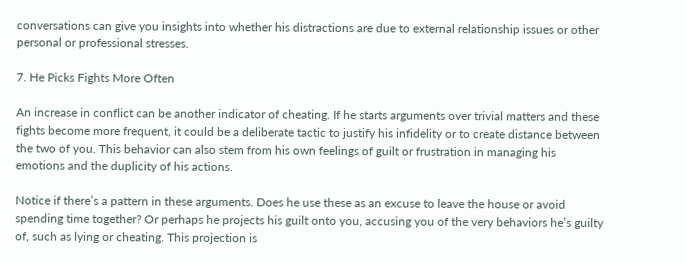conversations can give you insights into whether his distractions are due to external relationship issues or other personal or professional stresses.

7. He Picks Fights More Often

An increase in conflict can be another indicator of cheating. If he starts arguments over trivial matters and these fights become more frequent, it could be a deliberate tactic to justify his infidelity or to create distance between the two of you. This behavior can also stem from his own feelings of guilt or frustration in managing his emotions and the duplicity of his actions.

Notice if there’s a pattern in these arguments. Does he use these as an excuse to leave the house or avoid spending time together? Or perhaps he projects his guilt onto you, accusing you of the very behaviors he’s guilty of, such as lying or cheating. This projection is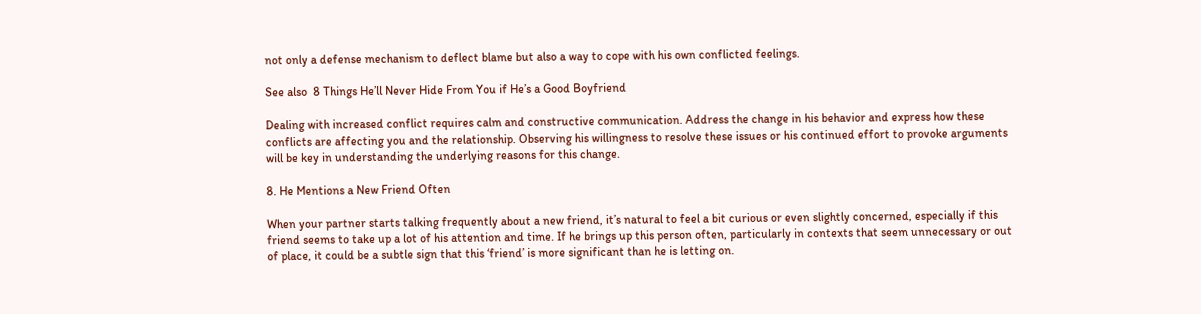not only a defense mechanism to deflect blame but also a way to cope with his own conflicted feelings.

See also  8 Things He’ll Never Hide From You if He’s a Good Boyfriend

Dealing with increased conflict requires calm and constructive communication. Address the change in his behavior and express how these conflicts are affecting you and the relationship. Observing his willingness to resolve these issues or his continued effort to provoke arguments will be key in understanding the underlying reasons for this change.

8. He Mentions a New Friend Often

When your partner starts talking frequently about a new friend, it’s natural to feel a bit curious or even slightly concerned, especially if this friend seems to take up a lot of his attention and time. If he brings up this person often, particularly in contexts that seem unnecessary or out of place, it could be a subtle sign that this ‘friend’ is more significant than he is letting on.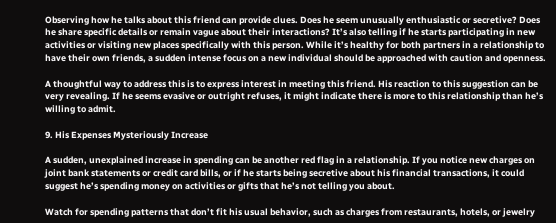Observing how he talks about this friend can provide clues. Does he seem unusually enthusiastic or secretive? Does he share specific details or remain vague about their interactions? It’s also telling if he starts participating in new activities or visiting new places specifically with this person. While it’s healthy for both partners in a relationship to have their own friends, a sudden intense focus on a new individual should be approached with caution and openness.

A thoughtful way to address this is to express interest in meeting this friend. His reaction to this suggestion can be very revealing. If he seems evasive or outright refuses, it might indicate there is more to this relationship than he’s willing to admit.

9. His Expenses Mysteriously Increase

A sudden, unexplained increase in spending can be another red flag in a relationship. If you notice new charges on joint bank statements or credit card bills, or if he starts being secretive about his financial transactions, it could suggest he’s spending money on activities or gifts that he’s not telling you about.

Watch for spending patterns that don’t fit his usual behavior, such as charges from restaurants, hotels, or jewelry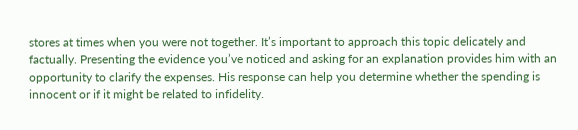stores at times when you were not together. It’s important to approach this topic delicately and factually. Presenting the evidence you’ve noticed and asking for an explanation provides him with an opportunity to clarify the expenses. His response can help you determine whether the spending is innocent or if it might be related to infidelity.